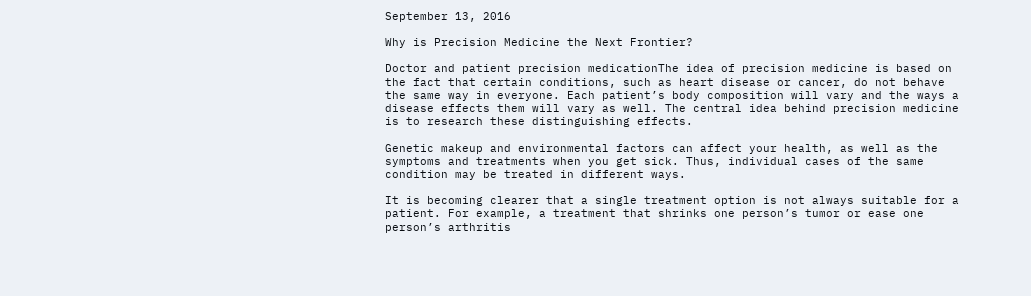September 13, 2016

Why is Precision Medicine the Next Frontier?

Doctor and patient precision medicationThe idea of precision medicine is based on the fact that certain conditions, such as heart disease or cancer, do not behave the same way in everyone. Each patient’s body composition will vary and the ways a disease effects them will vary as well. The central idea behind precision medicine is to research these distinguishing effects.

Genetic makeup and environmental factors can affect your health, as well as the symptoms and treatments when you get sick. Thus, individual cases of the same condition may be treated in different ways.

It is becoming clearer that a single treatment option is not always suitable for a patient. For example, a treatment that shrinks one person’s tumor or ease one person’s arthritis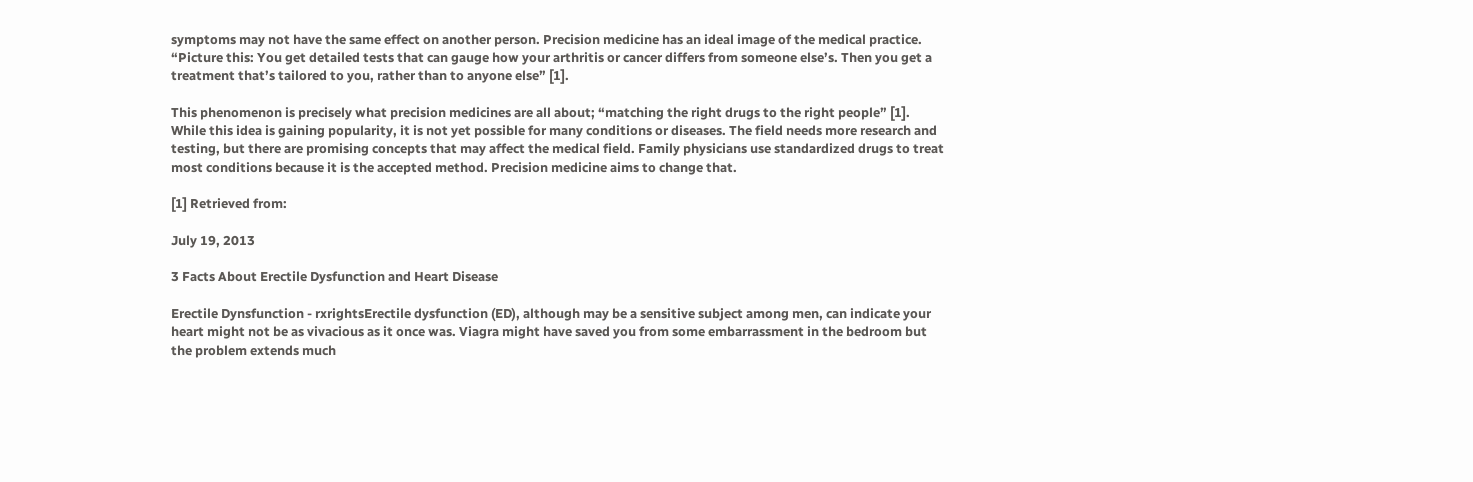symptoms may not have the same effect on another person. Precision medicine has an ideal image of the medical practice. “Picture this: You get detailed tests that can gauge how your arthritis or cancer differs from someone else’s. Then you get a treatment that’s tailored to you, rather than to anyone else” [1].

This phenomenon is precisely what precision medicines are all about; “matching the right drugs to the right people” [1]. While this idea is gaining popularity, it is not yet possible for many conditions or diseases. The field needs more research and testing, but there are promising concepts that may affect the medical field. Family physicians use standardized drugs to treat most conditions because it is the accepted method. Precision medicine aims to change that.

[1] Retrieved from:

July 19, 2013

3 Facts About Erectile Dysfunction and Heart Disease

Erectile Dynsfunction - rxrightsErectile dysfunction (ED), although may be a sensitive subject among men, can indicate your heart might not be as vivacious as it once was. Viagra might have saved you from some embarrassment in the bedroom but the problem extends much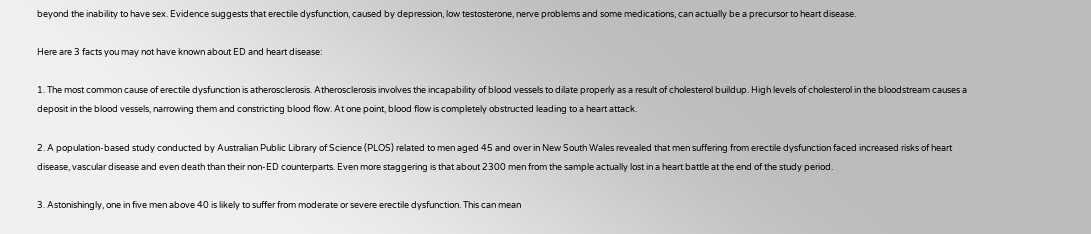beyond the inability to have sex. Evidence suggests that erectile dysfunction, caused by depression, low testosterone, nerve problems and some medications, can actually be a precursor to heart disease.

Here are 3 facts you may not have known about ED and heart disease:

1. The most common cause of erectile dysfunction is atherosclerosis. Atherosclerosis involves the incapability of blood vessels to dilate properly as a result of cholesterol buildup. High levels of cholesterol in the bloodstream causes a deposit in the blood vessels, narrowing them and constricting blood flow. At one point, blood flow is completely obstructed leading to a heart attack.

2. A population-based study conducted by Australian Public Library of Science (PLOS) related to men aged 45 and over in New South Wales revealed that men suffering from erectile dysfunction faced increased risks of heart disease, vascular disease and even death than their non-ED counterparts. Even more staggering is that about 2300 men from the sample actually lost in a heart battle at the end of the study period.

3. Astonishingly, one in five men above 40 is likely to suffer from moderate or severe erectile dysfunction. This can mean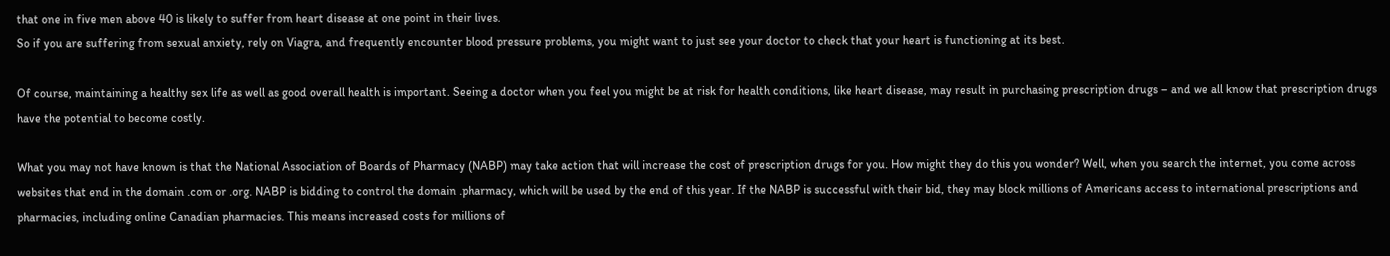that one in five men above 40 is likely to suffer from heart disease at one point in their lives.
So if you are suffering from sexual anxiety, rely on Viagra, and frequently encounter blood pressure problems, you might want to just see your doctor to check that your heart is functioning at its best.

Of course, maintaining a healthy sex life as well as good overall health is important. Seeing a doctor when you feel you might be at risk for health conditions, like heart disease, may result in purchasing prescription drugs – and we all know that prescription drugs have the potential to become costly.

What you may not have known is that the National Association of Boards of Pharmacy (NABP) may take action that will increase the cost of prescription drugs for you. How might they do this you wonder? Well, when you search the internet, you come across websites that end in the domain .com or .org. NABP is bidding to control the domain .pharmacy, which will be used by the end of this year. If the NABP is successful with their bid, they may block millions of Americans access to international prescriptions and pharmacies, including online Canadian pharmacies. This means increased costs for millions of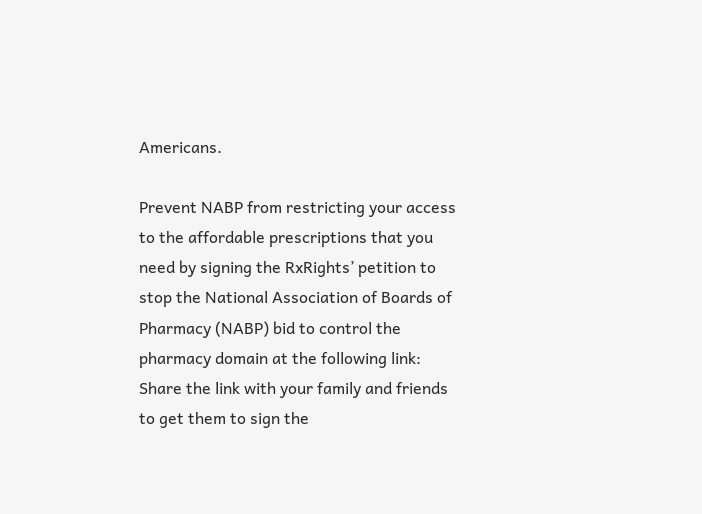Americans.

Prevent NABP from restricting your access to the affordable prescriptions that you need by signing the RxRights’ petition to stop the National Association of Boards of Pharmacy (NABP) bid to control the pharmacy domain at the following link: Share the link with your family and friends to get them to sign the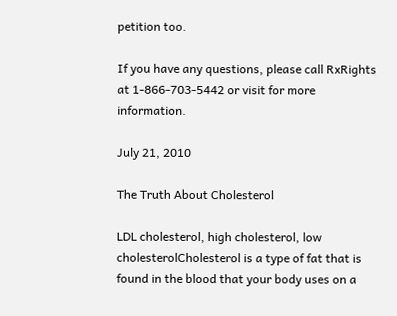petition too.

If you have any questions, please call RxRights at 1-866-703-5442 or visit for more information.

July 21, 2010

The Truth About Cholesterol

LDL cholesterol, high cholesterol, low cholesterolCholesterol is a type of fat that is found in the blood that your body uses on a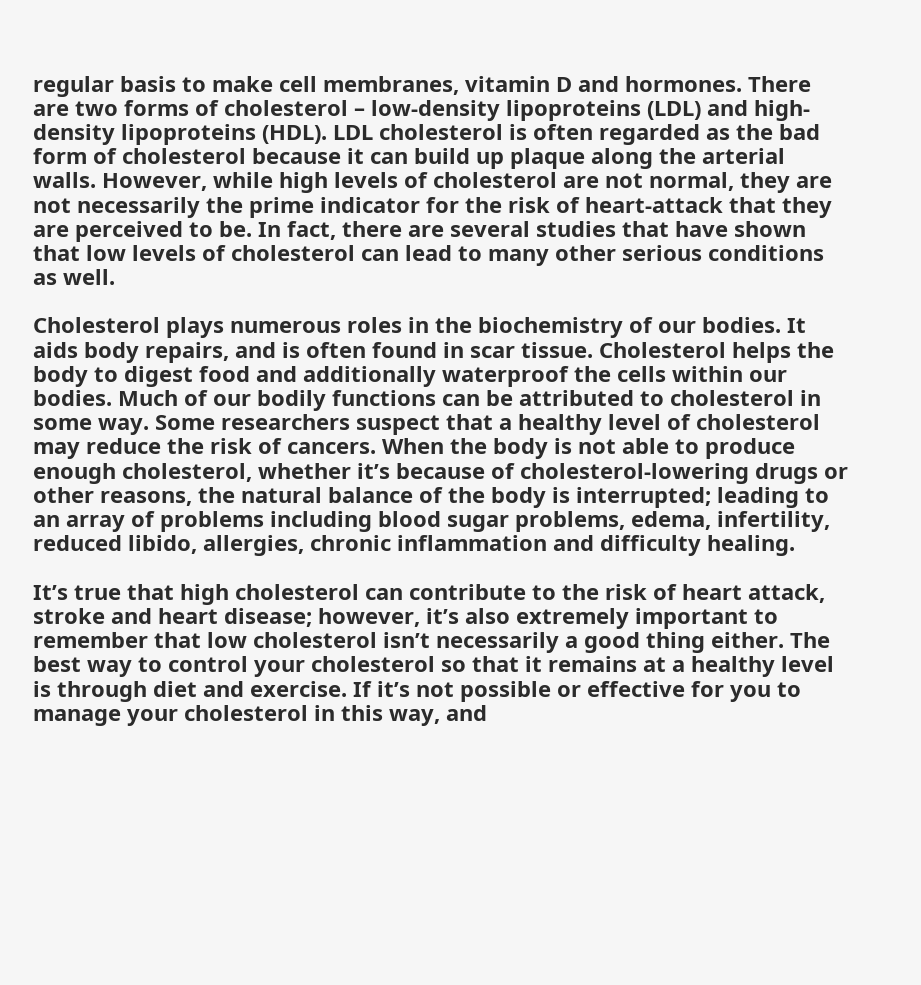regular basis to make cell membranes, vitamin D and hormones. There are two forms of cholesterol – low-density lipoproteins (LDL) and high-density lipoproteins (HDL). LDL cholesterol is often regarded as the bad form of cholesterol because it can build up plaque along the arterial walls. However, while high levels of cholesterol are not normal, they are not necessarily the prime indicator for the risk of heart-attack that they are perceived to be. In fact, there are several studies that have shown that low levels of cholesterol can lead to many other serious conditions as well.

Cholesterol plays numerous roles in the biochemistry of our bodies. It aids body repairs, and is often found in scar tissue. Cholesterol helps the body to digest food and additionally waterproof the cells within our bodies. Much of our bodily functions can be attributed to cholesterol in some way. Some researchers suspect that a healthy level of cholesterol may reduce the risk of cancers. When the body is not able to produce enough cholesterol, whether it’s because of cholesterol-lowering drugs or other reasons, the natural balance of the body is interrupted; leading to an array of problems including blood sugar problems, edema, infertility, reduced libido, allergies, chronic inflammation and difficulty healing.

It’s true that high cholesterol can contribute to the risk of heart attack, stroke and heart disease; however, it’s also extremely important to remember that low cholesterol isn’t necessarily a good thing either. The best way to control your cholesterol so that it remains at a healthy level is through diet and exercise. If it’s not possible or effective for you to manage your cholesterol in this way, and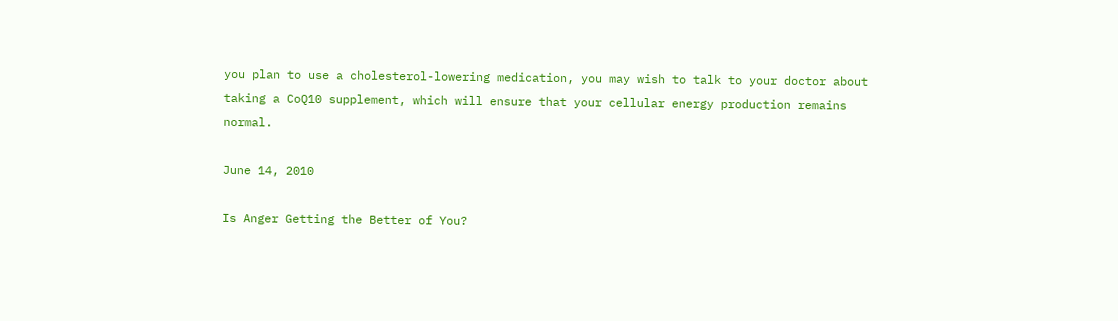you plan to use a cholesterol-lowering medication, you may wish to talk to your doctor about taking a CoQ10 supplement, which will ensure that your cellular energy production remains normal.

June 14, 2010

Is Anger Getting the Better of You?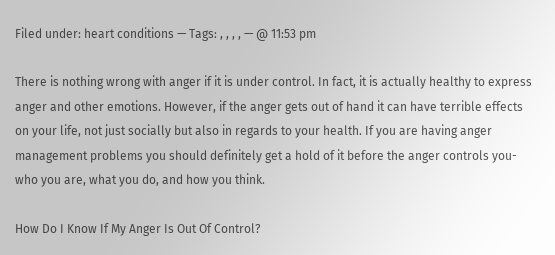Filed under: heart conditions — Tags: , , , , — @ 11:53 pm

There is nothing wrong with anger if it is under control. In fact, it is actually healthy to express anger and other emotions. However, if the anger gets out of hand it can have terrible effects on your life, not just socially but also in regards to your health. If you are having anger management problems you should definitely get a hold of it before the anger controls you- who you are, what you do, and how you think.

How Do I Know If My Anger Is Out Of Control?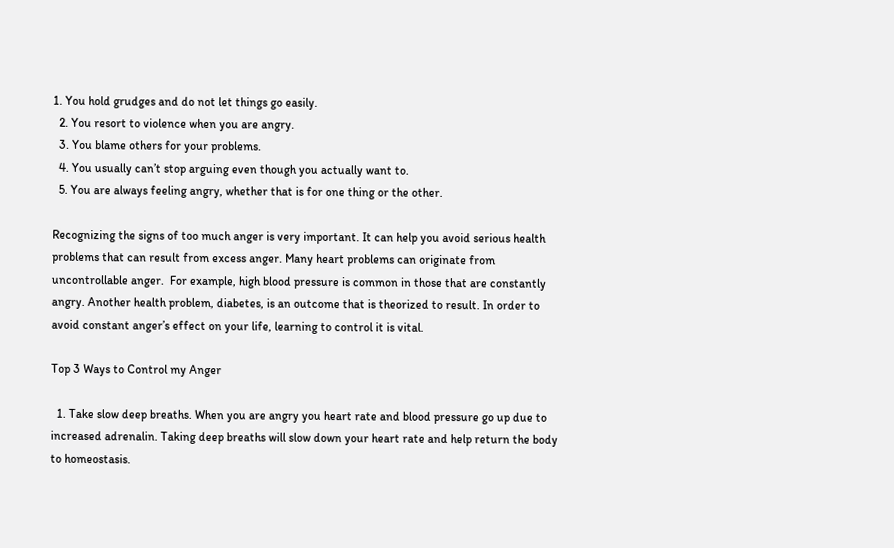1. You hold grudges and do not let things go easily.
  2. You resort to violence when you are angry.
  3. You blame others for your problems.
  4. You usually can’t stop arguing even though you actually want to.
  5. You are always feeling angry, whether that is for one thing or the other.

Recognizing the signs of too much anger is very important. It can help you avoid serious health problems that can result from excess anger. Many heart problems can originate from uncontrollable anger.  For example, high blood pressure is common in those that are constantly angry. Another health problem, diabetes, is an outcome that is theorized to result. In order to avoid constant anger’s effect on your life, learning to control it is vital.

Top 3 Ways to Control my Anger

  1. Take slow deep breaths. When you are angry you heart rate and blood pressure go up due to increased adrenalin. Taking deep breaths will slow down your heart rate and help return the body to homeostasis.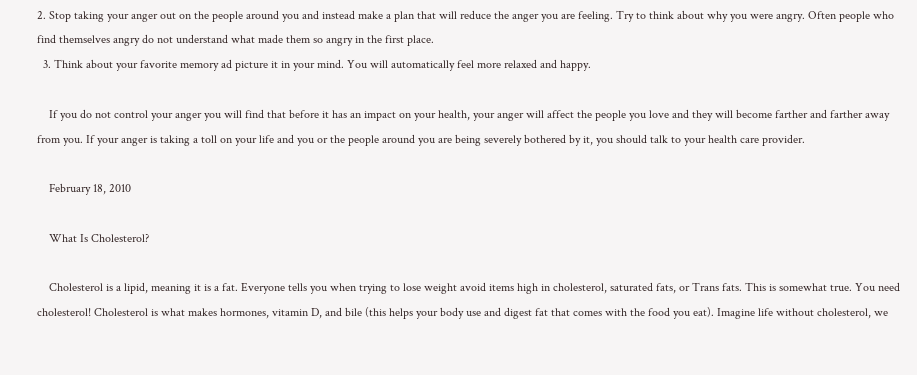2. Stop taking your anger out on the people around you and instead make a plan that will reduce the anger you are feeling. Try to think about why you were angry. Often people who find themselves angry do not understand what made them so angry in the first place.
  3. Think about your favorite memory ad picture it in your mind. You will automatically feel more relaxed and happy.

    If you do not control your anger you will find that before it has an impact on your health, your anger will affect the people you love and they will become farther and farther away from you. If your anger is taking a toll on your life and you or the people around you are being severely bothered by it, you should talk to your health care provider.

    February 18, 2010

    What Is Cholesterol?

    Cholesterol is a lipid, meaning it is a fat. Everyone tells you when trying to lose weight avoid items high in cholesterol, saturated fats, or Trans fats. This is somewhat true. You need cholesterol! Cholesterol is what makes hormones, vitamin D, and bile (this helps your body use and digest fat that comes with the food you eat). Imagine life without cholesterol, we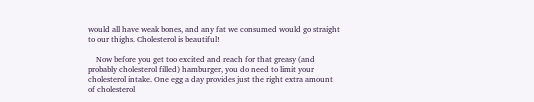would all have weak bones, and any fat we consumed would go straight to our thighs. Cholesterol is beautiful!

    Now before you get too excited and reach for that greasy (and probably cholesterol filled) hamburger, you do need to limit your cholesterol intake. One egg a day provides just the right extra amount of cholesterol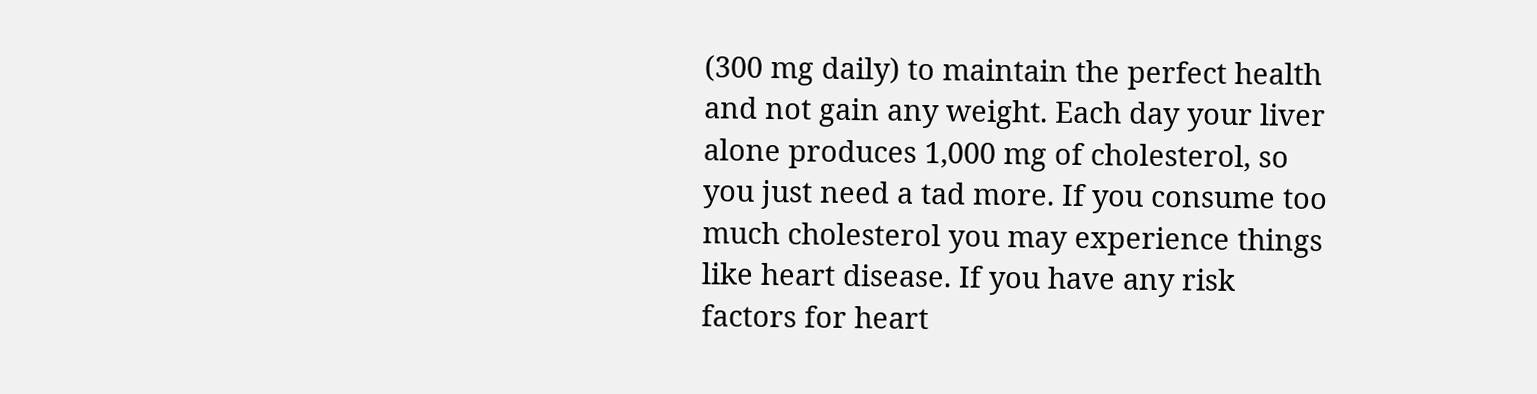(300 mg daily) to maintain the perfect health and not gain any weight. Each day your liver alone produces 1,000 mg of cholesterol, so you just need a tad more. If you consume too much cholesterol you may experience things like heart disease. If you have any risk factors for heart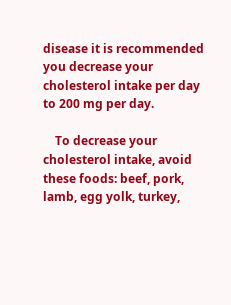disease it is recommended you decrease your cholesterol intake per day to 200 mg per day.

    To decrease your cholesterol intake, avoid these foods: beef, pork, lamb, egg yolk, turkey,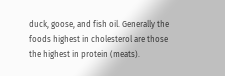duck, goose, and fish oil. Generally the foods highest in cholesterol are those the highest in protein (meats).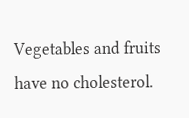Vegetables and fruits have no cholesterol.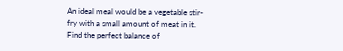An ideal meal would be a vegetable stir-fry with a small amount of meat in it. Find the perfect balance of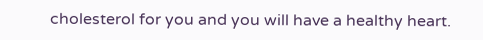cholesterol for you and you will have a healthy heart.